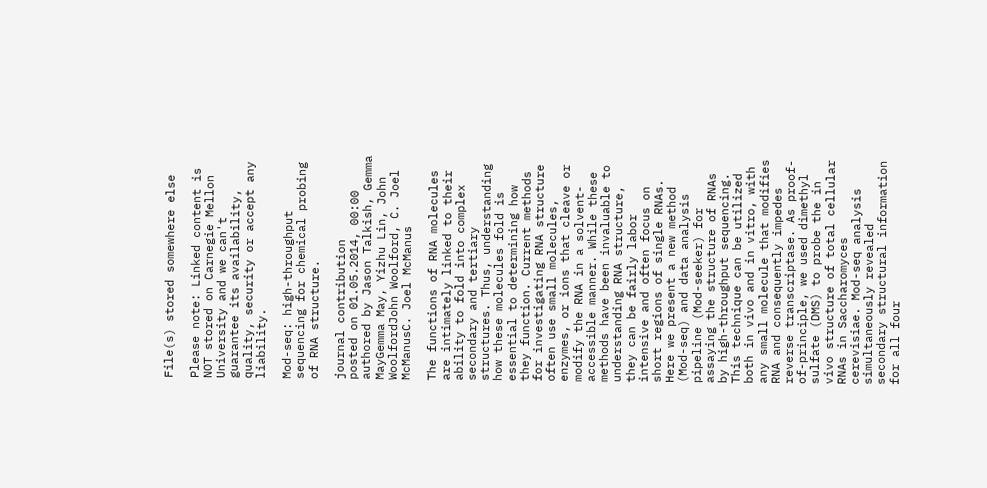File(s) stored somewhere else

Please note: Linked content is NOT stored on Carnegie Mellon University and we can't guarantee its availability, quality, security or accept any liability.

Mod-seq: high-throughput sequencing for chemical probing of RNA structure.

journal contribution
posted on 01.05.2014, 00:00 authored by Jason Talkish, Gemma MayGemma May, Yizhu Lin, John WoolfordJohn Woolford, C. Joel McManusC. Joel McManus

The functions of RNA molecules are intimately linked to their ability to fold into complex secondary and tertiary structures. Thus, understanding how these molecules fold is essential to determining how they function. Current methods for investigating RNA structure often use small molecules, enzymes, or ions that cleave or modify the RNA in a solvent-accessible manner. While these methods have been invaluable to understanding RNA structure, they can be fairly labor intensive and often focus on short regions of single RNAs. Here we present a new method (Mod-seq) and data analysis pipeline (Mod-seeker) for assaying the structure of RNAs by high-throughput sequencing. This technique can be utilized both in vivo and in vitro, with any small molecule that modifies RNA and consequently impedes reverse transcriptase. As proof-of-principle, we used dimethyl sulfate (DMS) to probe the in vivo structure of total cellular RNAs in Saccharomyces cerevisiae. Mod-seq analysis simultaneously revealed secondary structural information for all four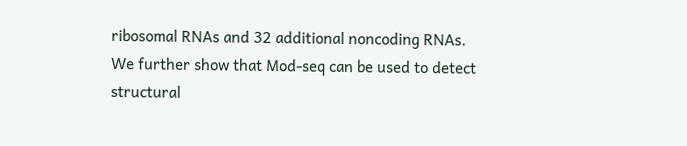ribosomal RNAs and 32 additional noncoding RNAs. We further show that Mod-seq can be used to detect structural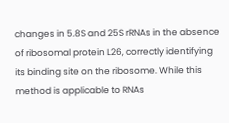changes in 5.8S and 25S rRNAs in the absence of ribosomal protein L26, correctly identifying its binding site on the ribosome. While this method is applicable to RNAs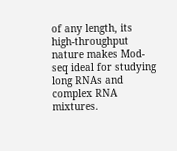of any length, its high-throughput nature makes Mod-seq ideal for studying long RNAs and complex RNA mixtures.